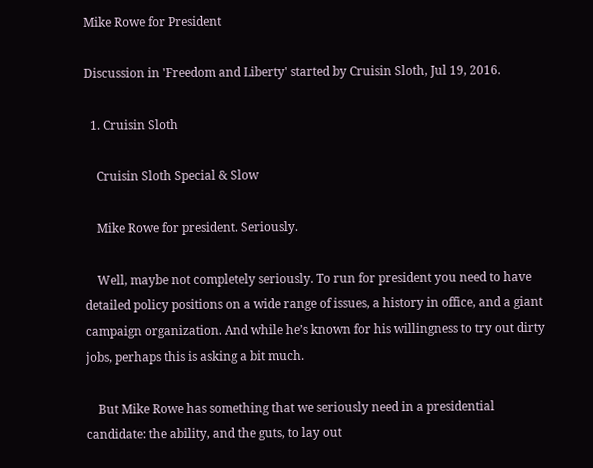Mike Rowe for President

Discussion in 'Freedom and Liberty' started by Cruisin Sloth, Jul 19, 2016.

  1. Cruisin Sloth

    Cruisin Sloth Special & Slow

    Mike Rowe for president. Seriously.

    Well, maybe not completely seriously. To run for president you need to have detailed policy positions on a wide range of issues, a history in office, and a giant campaign organization. And while he’s known for his willingness to try out dirty jobs, perhaps this is asking a bit much.

    But Mike Rowe has something that we seriously need in a presidential candidate: the ability, and the guts, to lay out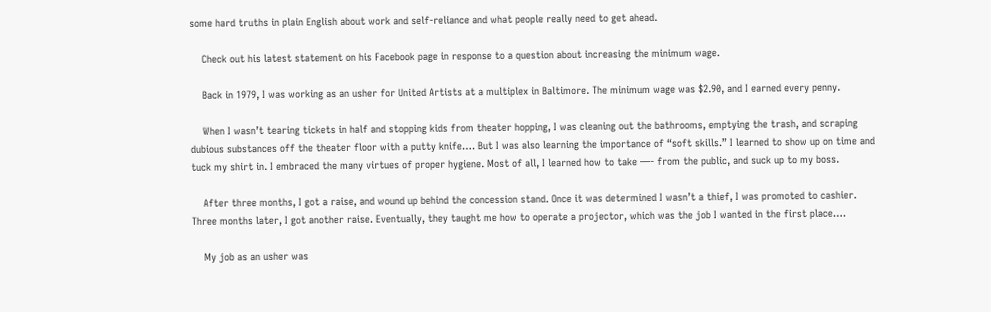some hard truths in plain English about work and self-reliance and what people really need to get ahead.

    Check out his latest statement on his Facebook page in response to a question about increasing the minimum wage.

    Back in 1979, I was working as an usher for United Artists at a multiplex in Baltimore. The minimum wage was $2.90, and I earned every penny.

    When I wasn’t tearing tickets in half and stopping kids from theater hopping, I was cleaning out the bathrooms, emptying the trash, and scraping dubious substances off the theater floor with a putty knife…. But I was also learning the importance of “soft skills.” I learned to show up on time and tuck my shirt in. I embraced the many virtues of proper hygiene. Most of all, I learned how to take —- from the public, and suck up to my boss.

    After three months, I got a raise, and wound up behind the concession stand. Once it was determined I wasn’t a thief, I was promoted to cashier. Three months later, I got another raise. Eventually, they taught me how to operate a projector, which was the job I wanted in the first place….

    My job as an usher was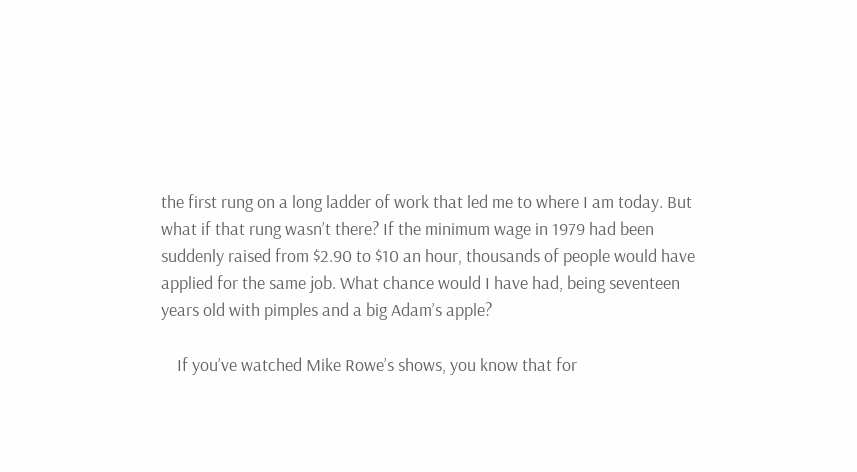the first rung on a long ladder of work that led me to where I am today. But what if that rung wasn’t there? If the minimum wage in 1979 had been suddenly raised from $2.90 to $10 an hour, thousands of people would have applied for the same job. What chance would I have had, being seventeen years old with pimples and a big Adam’s apple?

    If you’ve watched Mike Rowe’s shows, you know that for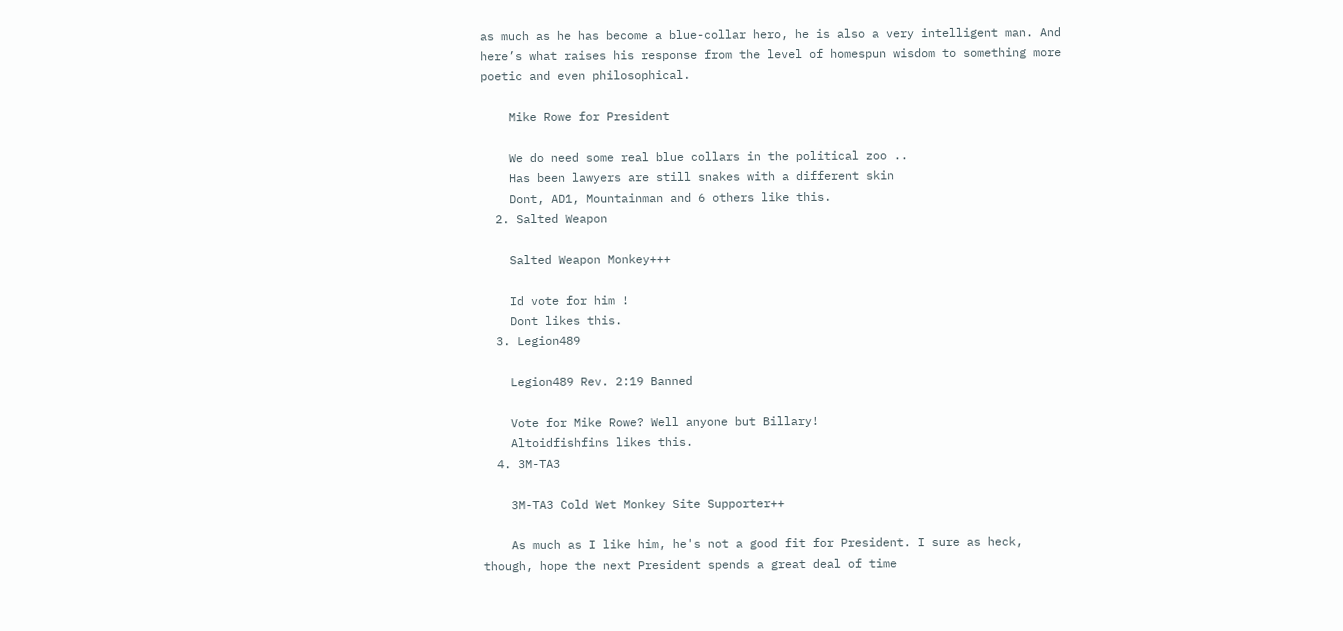as much as he has become a blue-collar hero, he is also a very intelligent man. And here’s what raises his response from the level of homespun wisdom to something more poetic and even philosophical.

    Mike Rowe for President

    We do need some real blue collars in the political zoo ..
    Has been lawyers are still snakes with a different skin
    Dont, AD1, Mountainman and 6 others like this.
  2. Salted Weapon

    Salted Weapon Monkey+++

    Id vote for him !
    Dont likes this.
  3. Legion489

    Legion489 Rev. 2:19 Banned

    Vote for Mike Rowe? Well anyone but Billary!
    Altoidfishfins likes this.
  4. 3M-TA3

    3M-TA3 Cold Wet Monkey Site Supporter++

    As much as I like him, he's not a good fit for President. I sure as heck, though, hope the next President spends a great deal of time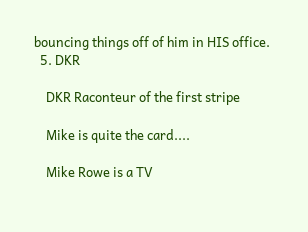bouncing things off of him in HIS office.
  5. DKR

    DKR Raconteur of the first stripe

    Mike is quite the card....

    Mike Rowe is a TV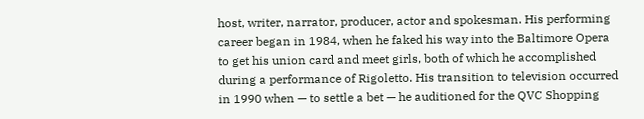host, writer, narrator, producer, actor and spokesman. His performing career began in 1984, when he faked his way into the Baltimore Opera to get his union card and meet girls, both of which he accomplished during a performance of Rigoletto. His transition to television occurred in 1990 when — to settle a bet — he auditioned for the QVC Shopping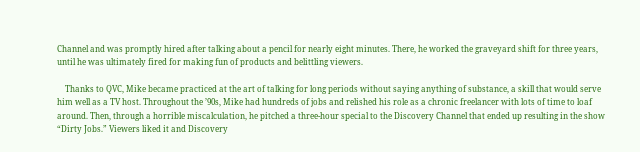Channel and was promptly hired after talking about a pencil for nearly eight minutes. There, he worked the graveyard shift for three years, until he was ultimately fired for making fun of products and belittling viewers.

    Thanks to QVC, Mike became practiced at the art of talking for long periods without saying anything of substance, a skill that would serve him well as a TV host. Throughout the ’90s, Mike had hundreds of jobs and relished his role as a chronic freelancer with lots of time to loaf around. Then, through a horrible miscalculation, he pitched a three-hour special to the Discovery Channel that ended up resulting in the show “Dirty Jobs.” Viewers liked it and Discovery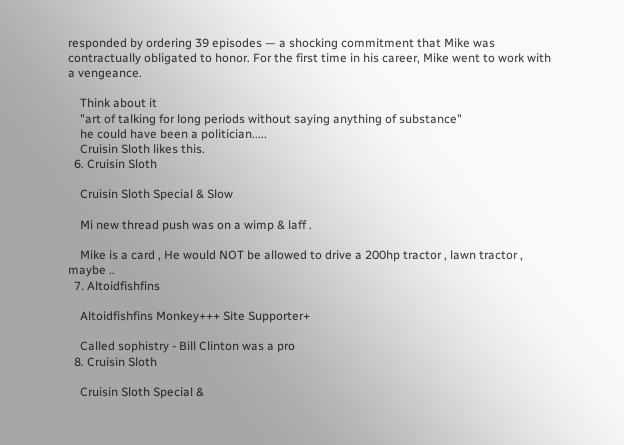responded by ordering 39 episodes — a shocking commitment that Mike was contractually obligated to honor. For the first time in his career, Mike went to work with a vengeance.

    Think about it
    "art of talking for long periods without saying anything of substance"
    he could have been a politician.....
    Cruisin Sloth likes this.
  6. Cruisin Sloth

    Cruisin Sloth Special & Slow

    Mi new thread push was on a wimp & laff .

    Mike is a card , He would NOT be allowed to drive a 200hp tractor , lawn tractor , maybe ..
  7. Altoidfishfins

    Altoidfishfins Monkey+++ Site Supporter+

    Called sophistry - Bill Clinton was a pro
  8. Cruisin Sloth

    Cruisin Sloth Special &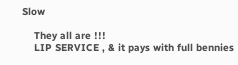Slow

    They all are !!!
    LIP SERVICE , & it pays with full bennies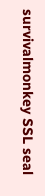survivalmonkey SSL seal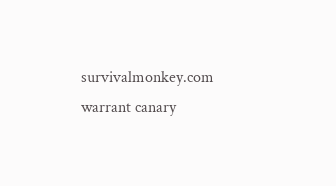survivalmonkey.com warrant canary